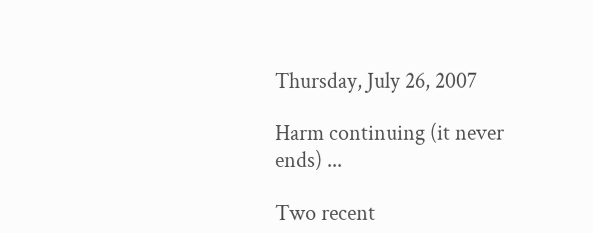Thursday, July 26, 2007

Harm continuing (it never ends) ...

Two recent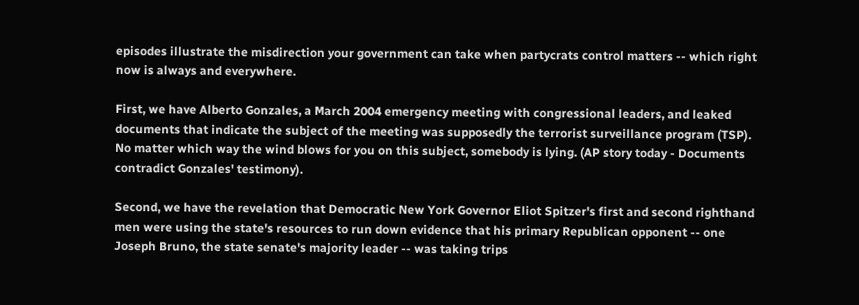episodes illustrate the misdirection your government can take when partycrats control matters -- which right now is always and everywhere.

First, we have Alberto Gonzales, a March 2004 emergency meeting with congressional leaders, and leaked documents that indicate the subject of the meeting was supposedly the terrorist surveillance program (TSP). No matter which way the wind blows for you on this subject, somebody is lying. (AP story today - Documents contradict Gonzales' testimony).

Second, we have the revelation that Democratic New York Governor Eliot Spitzer's first and second righthand men were using the state's resources to run down evidence that his primary Republican opponent -- one Joseph Bruno, the state senate's majority leader -- was taking trips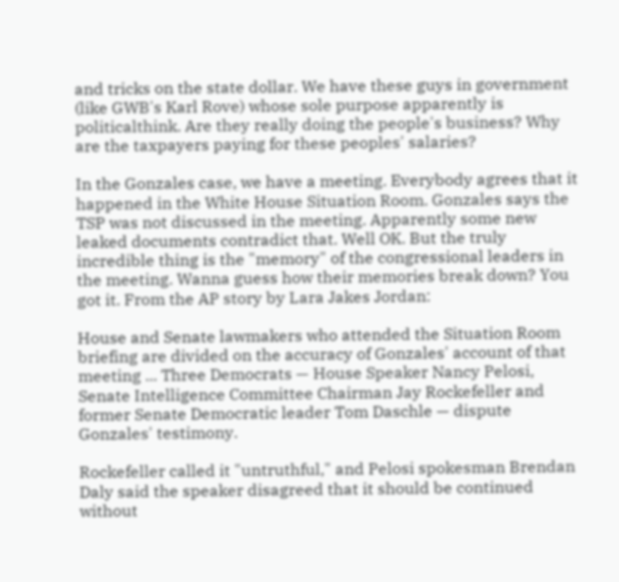and tricks on the state dollar. We have these guys in government (like GWB's Karl Rove) whose sole purpose apparently is politicalthink. Are they really doing the people's business? Why are the taxpayers paying for these peoples' salaries?

In the Gonzales case, we have a meeting. Everybody agrees that it happened in the White House Situation Room. Gonzales says the TSP was not discussed in the meeting. Apparently some new leaked documents contradict that. Well OK. But the truly incredible thing is the "memory" of the congressional leaders in the meeting. Wanna guess how their memories break down? You got it. From the AP story by Lara Jakes Jordan:

House and Senate lawmakers who attended the Situation Room briefing are divided on the accuracy of Gonzales' account of that meeting ... Three Democrats — House Speaker Nancy Pelosi, Senate Intelligence Committee Chairman Jay Rockefeller and former Senate Democratic leader Tom Daschle — dispute Gonzales' testimony.

Rockefeller called it "untruthful," and Pelosi spokesman Brendan Daly said the speaker disagreed that it should be continued without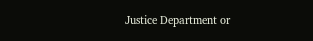Justice Department or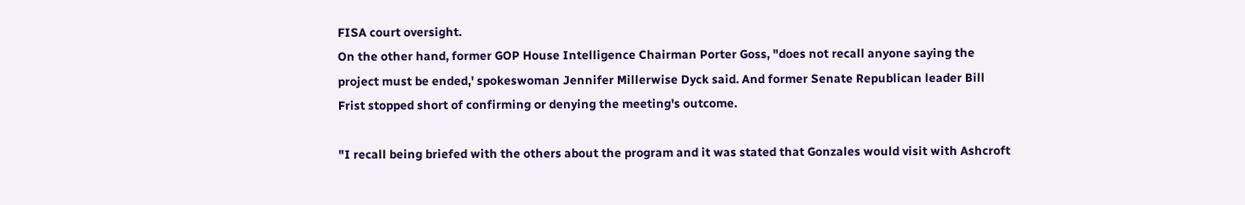FISA court oversight.
On the other hand, former GOP House Intelligence Chairman Porter Goss, "does not recall anyone saying the project must be ended,' spokeswoman Jennifer Millerwise Dyck said. And former Senate Republican leader Bill Frist stopped short of confirming or denying the meeting's outcome.

"I recall being briefed with the others about the program and it was stated that Gonzales would visit with Ashcroft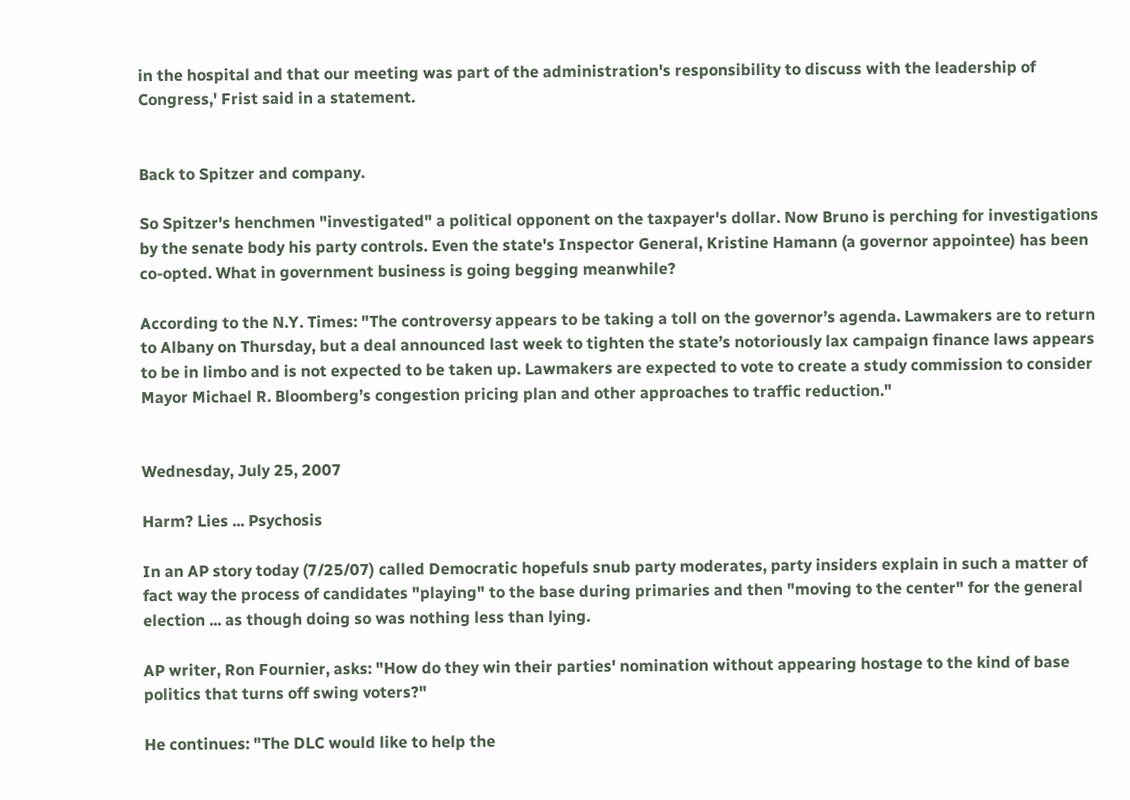in the hospital and that our meeting was part of the administration's responsibility to discuss with the leadership of Congress,' Frist said in a statement.


Back to Spitzer and company.

So Spitzer's henchmen "investigated" a political opponent on the taxpayer's dollar. Now Bruno is perching for investigations by the senate body his party controls. Even the state's Inspector General, Kristine Hamann (a governor appointee) has been co-opted. What in government business is going begging meanwhile?

According to the N.Y. Times: "The controversy appears to be taking a toll on the governor’s agenda. Lawmakers are to return to Albany on Thursday, but a deal announced last week to tighten the state’s notoriously lax campaign finance laws appears to be in limbo and is not expected to be taken up. Lawmakers are expected to vote to create a study commission to consider Mayor Michael R. Bloomberg’s congestion pricing plan and other approaches to traffic reduction."


Wednesday, July 25, 2007

Harm? Lies ... Psychosis

In an AP story today (7/25/07) called Democratic hopefuls snub party moderates, party insiders explain in such a matter of fact way the process of candidates "playing" to the base during primaries and then "moving to the center" for the general election ... as though doing so was nothing less than lying.

AP writer, Ron Fournier, asks: "How do they win their parties' nomination without appearing hostage to the kind of base politics that turns off swing voters?"

He continues: "The DLC would like to help the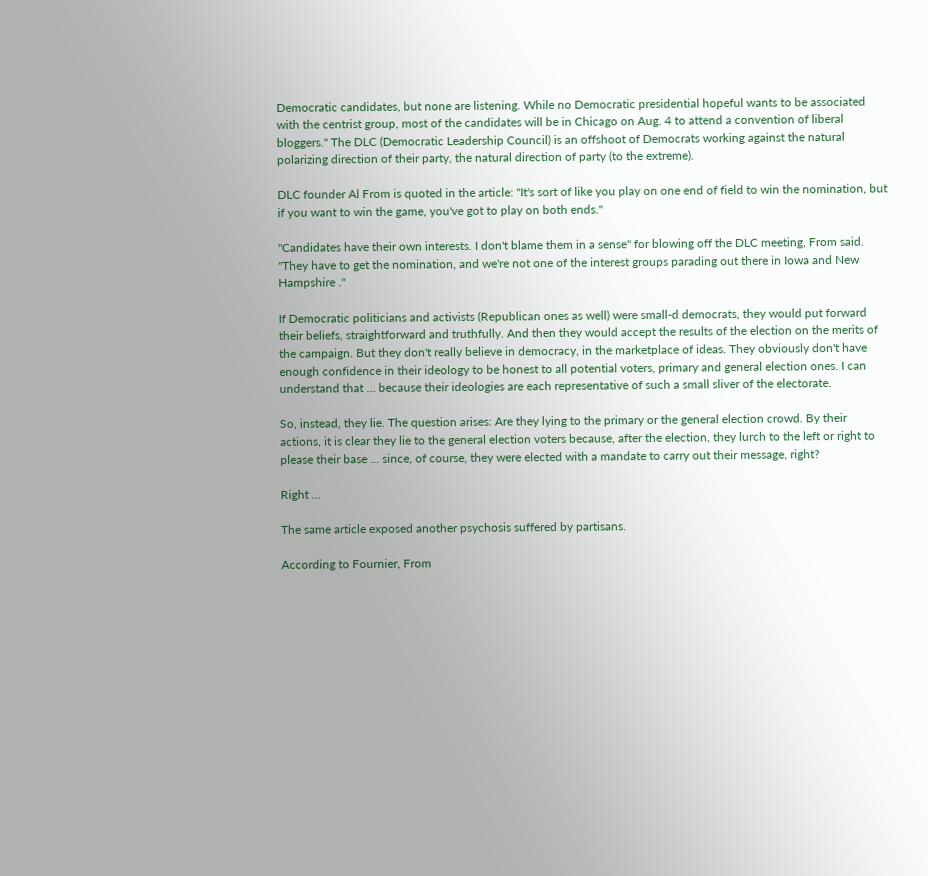Democratic candidates, but none are listening. While no Democratic presidential hopeful wants to be associated with the centrist group, most of the candidates will be in Chicago on Aug. 4 to attend a convention of liberal bloggers." The DLC (Democratic Leadership Council) is an offshoot of Democrats working against the natural polarizing direction of their party, the natural direction of party (to the extreme).

DLC founder Al From is quoted in the article: "It's sort of like you play on one end of field to win the nomination, but if you want to win the game, you've got to play on both ends."

"Candidates have their own interests. I don't blame them in a sense" for blowing off the DLC meeting, From said. "They have to get the nomination, and we're not one of the interest groups parading out there in Iowa and New Hampshire ."

If Democratic politicians and activists (Republican ones as well) were small-d democrats, they would put forward their beliefs, straightforward and truthfully. And then they would accept the results of the election on the merits of the campaign. But they don't really believe in democracy, in the marketplace of ideas. They obviously don't have enough confidence in their ideology to be honest to all potential voters, primary and general election ones. I can understand that ... because their ideologies are each representative of such a small sliver of the electorate.

So, instead, they lie. The question arises: Are they lying to the primary or the general election crowd. By their actions, it is clear they lie to the general election voters because, after the election, they lurch to the left or right to please their base ... since, of course, they were elected with a mandate to carry out their message, right?

Right ...

The same article exposed another psychosis suffered by partisans.

According to Fournier, From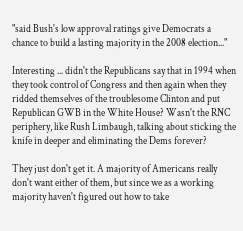"said Bush's low approval ratings give Democrats a chance to build a lasting majority in the 2008 election..."

Interesting ... didn't the Republicans say that in 1994 when they took control of Congress and then again when they ridded themselves of the troublesome Clinton and put Republican GWB in the White House? Wasn't the RNC periphery, like Rush Limbaugh, talking about sticking the knife in deeper and eliminating the Dems forever?

They just don't get it. A majority of Americans really don't want either of them, but since we as a working majority haven't figured out how to take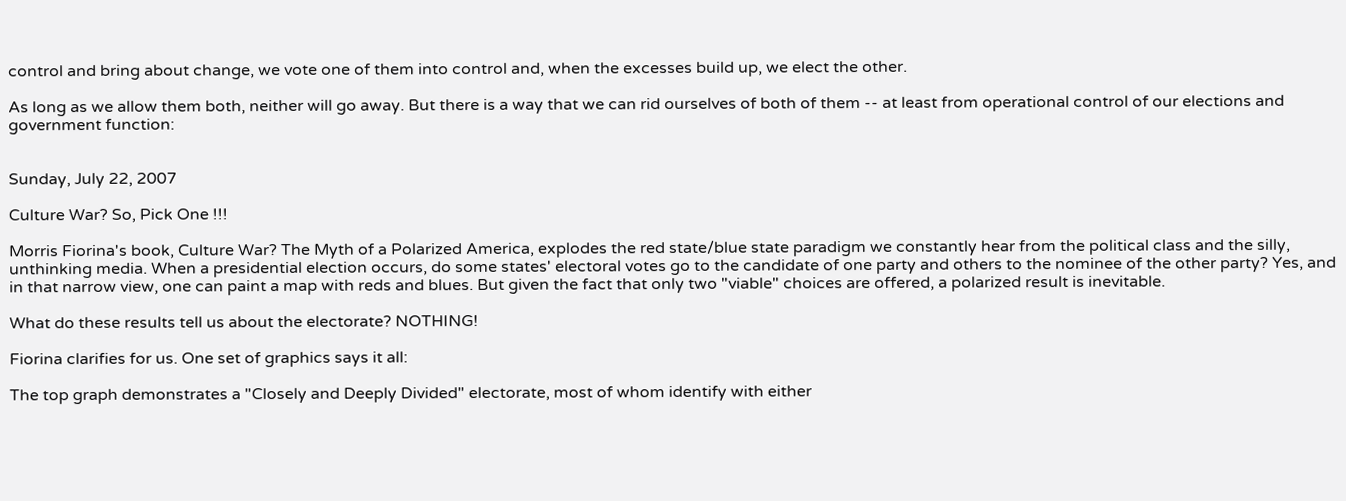control and bring about change, we vote one of them into control and, when the excesses build up, we elect the other.

As long as we allow them both, neither will go away. But there is a way that we can rid ourselves of both of them -- at least from operational control of our elections and government function:


Sunday, July 22, 2007

Culture War? So, Pick One !!!

Morris Fiorina's book, Culture War? The Myth of a Polarized America, explodes the red state/blue state paradigm we constantly hear from the political class and the silly, unthinking media. When a presidential election occurs, do some states' electoral votes go to the candidate of one party and others to the nominee of the other party? Yes, and in that narrow view, one can paint a map with reds and blues. But given the fact that only two "viable" choices are offered, a polarized result is inevitable.

What do these results tell us about the electorate? NOTHING!

Fiorina clarifies for us. One set of graphics says it all:

The top graph demonstrates a "Closely and Deeply Divided" electorate, most of whom identify with either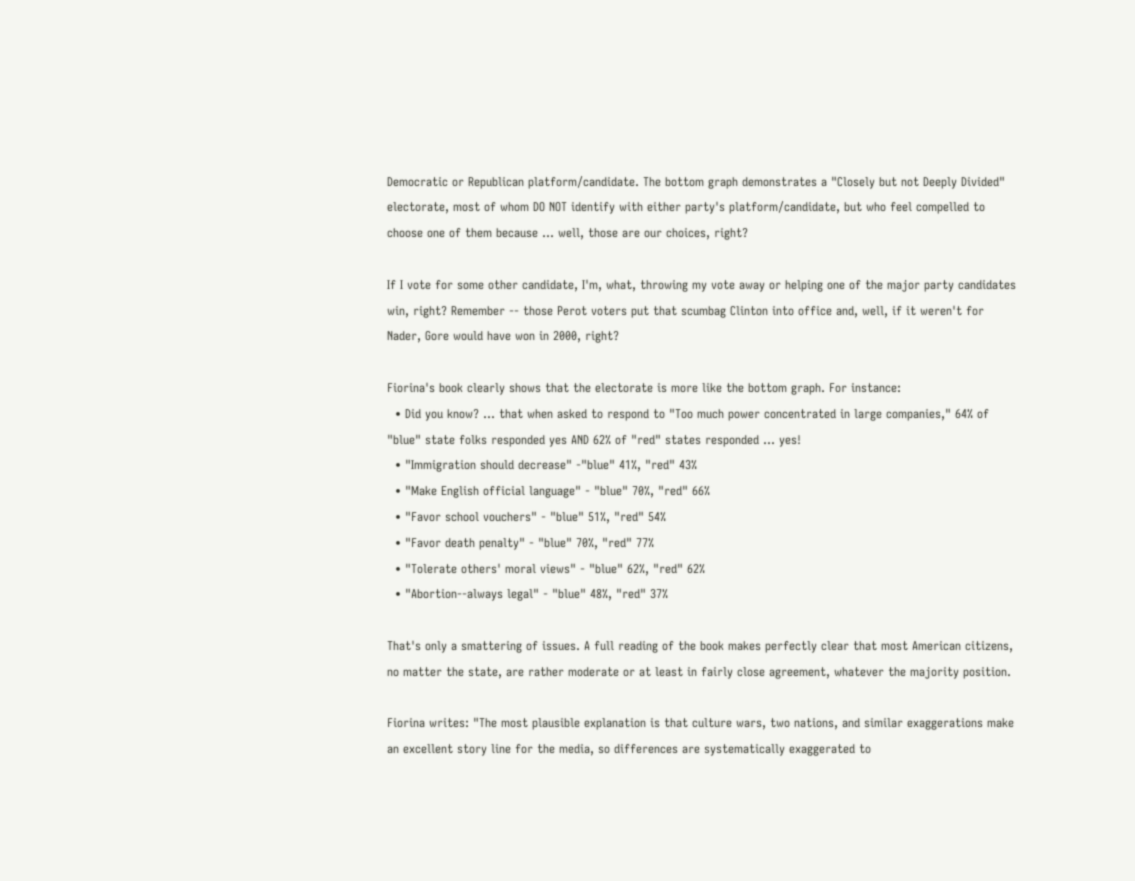Democratic or Republican platform/candidate. The bottom graph demonstrates a "Closely but not Deeply Divided" electorate, most of whom DO NOT identify with either party's platform/candidate, but who feel compelled to choose one of them because ... well, those are our choices, right?

If I vote for some other candidate, I'm, what, throwing my vote away or helping one of the major party candidates win, right? Remember -- those Perot voters put that scumbag Clinton into office and, well, if it weren't for Nader, Gore would have won in 2000, right?

Fiorina's book clearly shows that the electorate is more like the bottom graph. For instance:
  • Did you know? ... that when asked to respond to "Too much power concentrated in large companies," 64% of "blue" state folks responded yes AND 62% of "red" states responded ... yes!
  • "Immigration should decrease" -"blue" 41%, "red" 43%
  • "Make English official language" - "blue" 70%, "red" 66%
  • "Favor school vouchers" - "blue" 51%, "red" 54%
  • "Favor death penalty" - "blue" 70%, "red" 77%
  • "Tolerate others' moral views" - "blue" 62%, "red" 62%
  • "Abortion--always legal" - "blue" 48%, "red" 37%

That's only a smattering of issues. A full reading of the book makes perfectly clear that most American citizens, no matter the state, are rather moderate or at least in fairly close agreement, whatever the majority position.

Fiorina writes: "The most plausible explanation is that culture wars, two nations, and similar exaggerations make an excellent story line for the media, so differences are systematically exaggerated to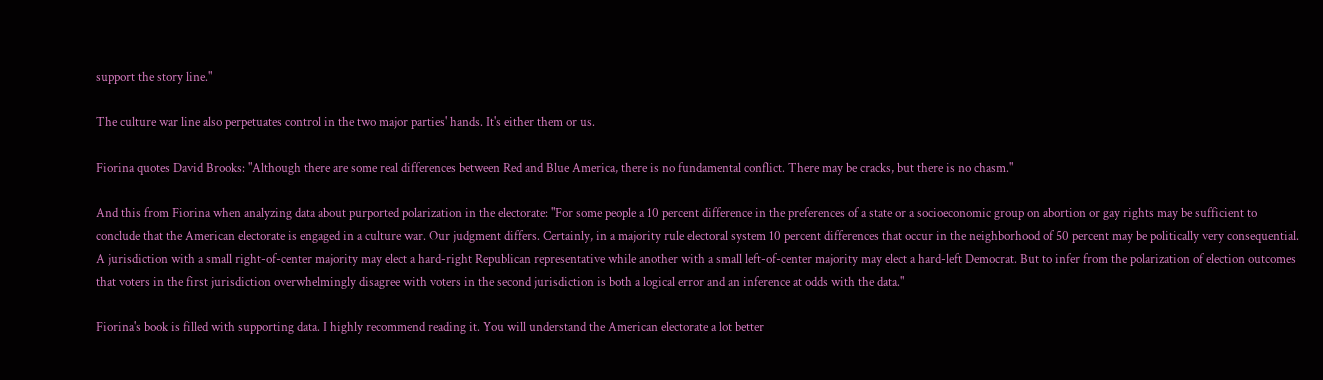support the story line."

The culture war line also perpetuates control in the two major parties' hands. It's either them or us.

Fiorina quotes David Brooks: "Although there are some real differences between Red and Blue America, there is no fundamental conflict. There may be cracks, but there is no chasm."

And this from Fiorina when analyzing data about purported polarization in the electorate: "For some people a 10 percent difference in the preferences of a state or a socioeconomic group on abortion or gay rights may be sufficient to conclude that the American electorate is engaged in a culture war. Our judgment differs. Certainly, in a majority rule electoral system 10 percent differences that occur in the neighborhood of 50 percent may be politically very consequential. A jurisdiction with a small right-of-center majority may elect a hard-right Republican representative while another with a small left-of-center majority may elect a hard-left Democrat. But to infer from the polarization of election outcomes that voters in the first jurisdiction overwhelmingly disagree with voters in the second jurisdiction is both a logical error and an inference at odds with the data."

Fiorina's book is filled with supporting data. I highly recommend reading it. You will understand the American electorate a lot better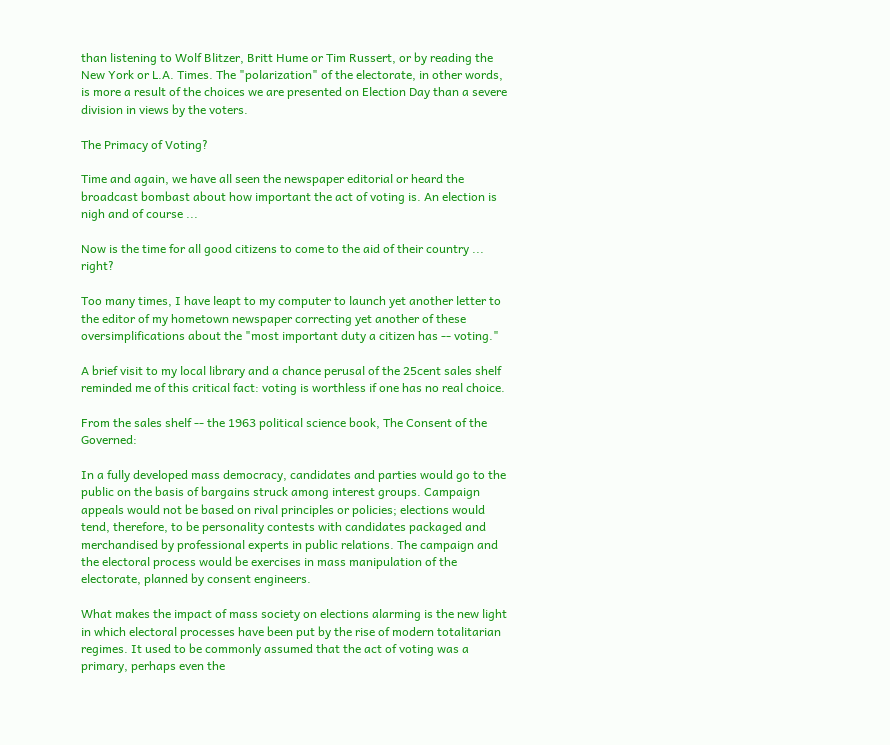than listening to Wolf Blitzer, Britt Hume or Tim Russert, or by reading the New York or L.A. Times. The "polarization" of the electorate, in other words, is more a result of the choices we are presented on Election Day than a severe division in views by the voters.

The Primacy of Voting?

Time and again, we have all seen the newspaper editorial or heard the broadcast bombast about how important the act of voting is. An election is nigh and of course ...

Now is the time for all good citizens to come to the aid of their country ... right?

Too many times, I have leapt to my computer to launch yet another letter to the editor of my hometown newspaper correcting yet another of these oversimplifications about the "most important duty a citizen has -- voting."

A brief visit to my local library and a chance perusal of the 25cent sales shelf reminded me of this critical fact: voting is worthless if one has no real choice.

From the sales shelf -- the 1963 political science book, The Consent of the Governed:

In a fully developed mass democracy, candidates and parties would go to the public on the basis of bargains struck among interest groups. Campaign appeals would not be based on rival principles or policies; elections would tend, therefore, to be personality contests with candidates packaged and merchandised by professional experts in public relations. The campaign and the electoral process would be exercises in mass manipulation of the electorate, planned by consent engineers.

What makes the impact of mass society on elections alarming is the new light in which electoral processes have been put by the rise of modern totalitarian regimes. It used to be commonly assumed that the act of voting was a primary, perhaps even the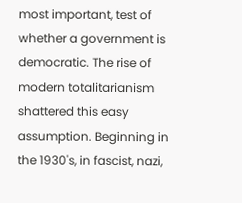most important, test of whether a government is democratic. The rise of modern totalitarianism shattered this easy assumption. Beginning in the 1930's, in fascist, nazi,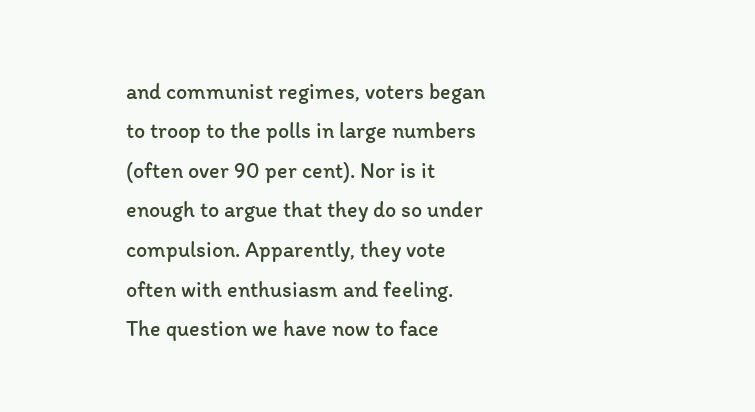and communist regimes, voters began to troop to the polls in large numbers (often over 90 per cent). Nor is it enough to argue that they do so under compulsion. Apparently, they vote often with enthusiasm and feeling. The question we have now to face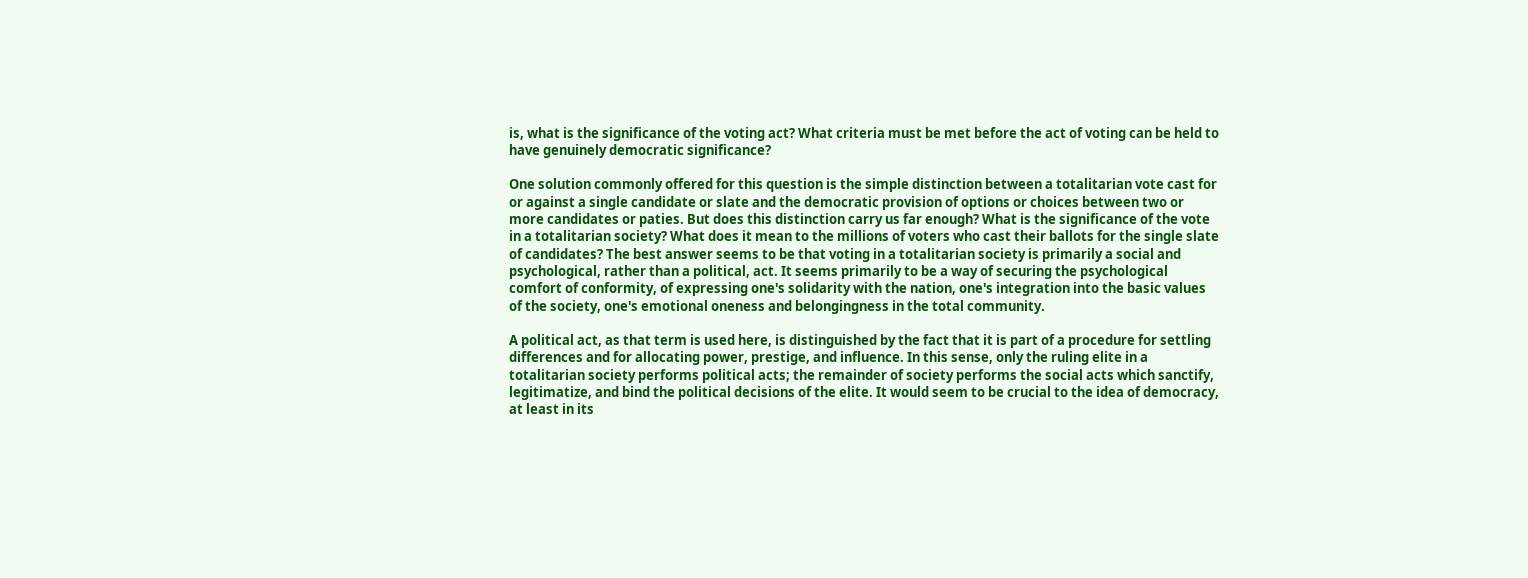is, what is the significance of the voting act? What criteria must be met before the act of voting can be held to have genuinely democratic significance?

One solution commonly offered for this question is the simple distinction between a totalitarian vote cast for or against a single candidate or slate and the democratic provision of options or choices between two or more candidates or paties. But does this distinction carry us far enough? What is the significance of the vote in a totalitarian society? What does it mean to the millions of voters who cast their ballots for the single slate of candidates? The best answer seems to be that voting in a totalitarian society is primarily a social and psychological, rather than a political, act. It seems primarily to be a way of securing the psychological comfort of conformity, of expressing one's solidarity with the nation, one's integration into the basic values of the society, one's emotional oneness and belongingness in the total community.

A political act, as that term is used here, is distinguished by the fact that it is part of a procedure for settling differences and for allocating power, prestige, and influence. In this sense, only the ruling elite in a totalitarian society performs political acts; the remainder of society performs the social acts which sanctify, legitimatize, and bind the political decisions of the elite. It would seem to be crucial to the idea of democracy, at least in its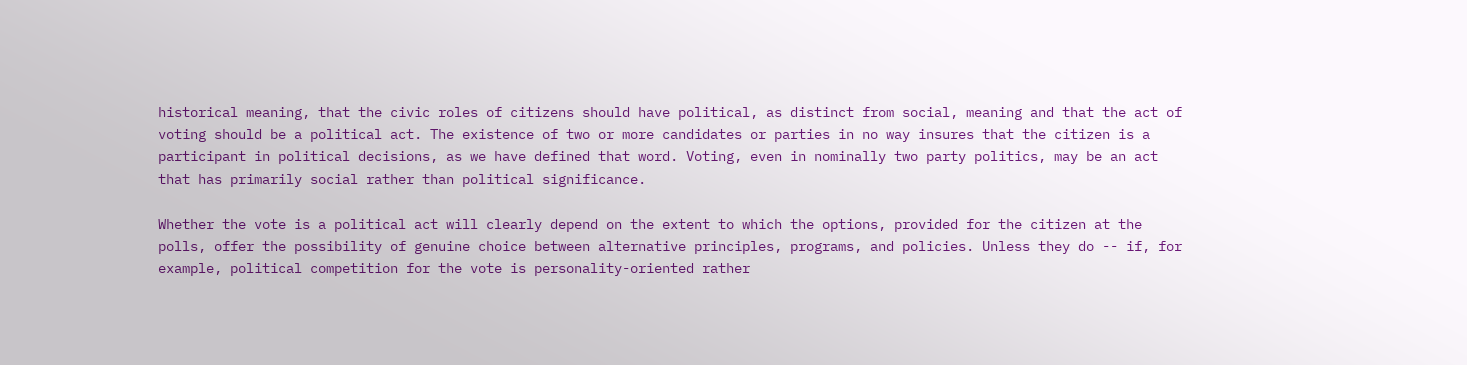historical meaning, that the civic roles of citizens should have political, as distinct from social, meaning and that the act of voting should be a political act. The existence of two or more candidates or parties in no way insures that the citizen is a participant in political decisions, as we have defined that word. Voting, even in nominally two party politics, may be an act that has primarily social rather than political significance.

Whether the vote is a political act will clearly depend on the extent to which the options, provided for the citizen at the polls, offer the possibility of genuine choice between alternative principles, programs, and policies. Unless they do -- if, for example, political competition for the vote is personality-oriented rather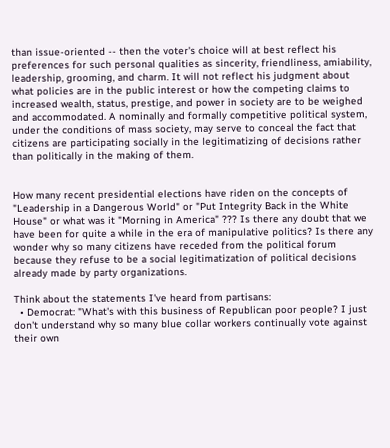than issue-oriented -- then the voter's choice will at best reflect his preferences for such personal qualities as sincerity, friendliness, amiability, leadership, grooming, and charm. It will not reflect his judgment about what policies are in the public interest or how the competing claims to increased wealth, status, prestige, and power in society are to be weighed and accommodated. A nominally and formally competitive political system, under the conditions of mass society, may serve to conceal the fact that citizens are participating socially in the legitimatizing of decisions rather than politically in the making of them.


How many recent presidential elections have riden on the concepts of "Leadership in a Dangerous World" or "Put Integrity Back in the White House" or what was it "Morning in America" ??? Is there any doubt that we have been for quite a while in the era of manipulative politics? Is there any wonder why so many citizens have receded from the political forum because they refuse to be a social legitimatization of political decisions already made by party organizations.

Think about the statements I've heard from partisans:
  • Democrat: "What's with this business of Republican poor people? I just don't understand why so many blue collar workers continually vote against their own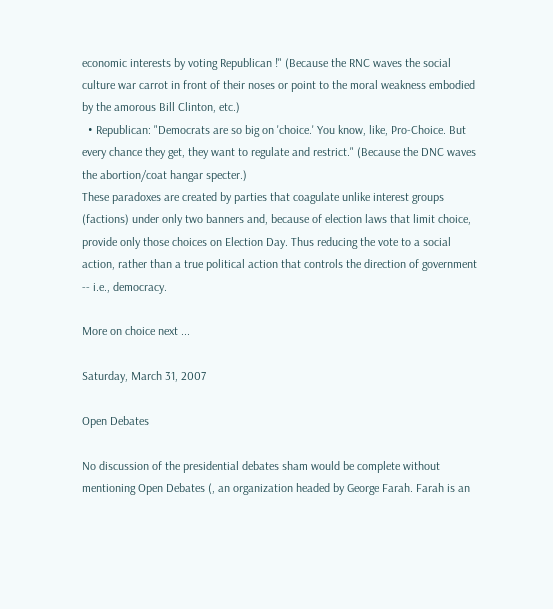economic interests by voting Republican !" (Because the RNC waves the social culture war carrot in front of their noses or point to the moral weakness embodied by the amorous Bill Clinton, etc.)
  • Republican: "Democrats are so big on 'choice.' You know, like, Pro-Choice. But every chance they get, they want to regulate and restrict." (Because the DNC waves the abortion/coat hangar specter.)
These paradoxes are created by parties that coagulate unlike interest groups (factions) under only two banners and, because of election laws that limit choice, provide only those choices on Election Day. Thus reducing the vote to a social action, rather than a true political action that controls the direction of government -- i.e., democracy.

More on choice next ...

Saturday, March 31, 2007

Open Debates

No discussion of the presidential debates sham would be complete without mentioning Open Debates (, an organization headed by George Farah. Farah is an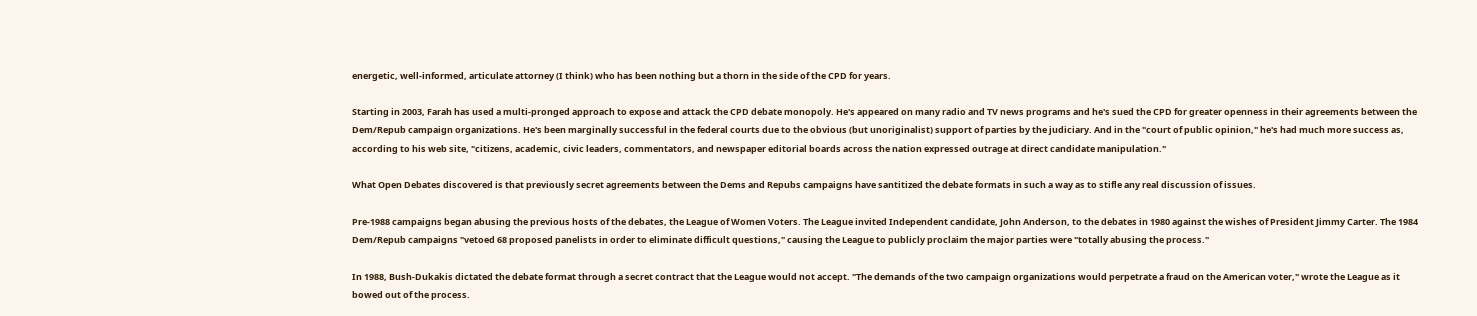energetic, well-informed, articulate attorney (I think) who has been nothing but a thorn in the side of the CPD for years.

Starting in 2003, Farah has used a multi-pronged approach to expose and attack the CPD debate monopoly. He's appeared on many radio and TV news programs and he's sued the CPD for greater openness in their agreements between the Dem/Repub campaign organizations. He's been marginally successful in the federal courts due to the obvious (but unoriginalist) support of parties by the judiciary. And in the "court of public opinion," he's had much more success as, according to his web site, "citizens, academic, civic leaders, commentators, and newspaper editorial boards across the nation expressed outrage at direct candidate manipulation."

What Open Debates discovered is that previously secret agreements between the Dems and Repubs campaigns have santitized the debate formats in such a way as to stifle any real discussion of issues.

Pre-1988 campaigns began abusing the previous hosts of the debates, the League of Women Voters. The League invited Independent candidate, John Anderson, to the debates in 1980 against the wishes of President Jimmy Carter. The 1984 Dem/Repub campaigns "vetoed 68 proposed panelists in order to eliminate difficult questions," causing the League to publicly proclaim the major parties were "totally abusing the process."

In 1988, Bush-Dukakis dictated the debate format through a secret contract that the League would not accept. "The demands of the two campaign organizations would perpetrate a fraud on the American voter," wrote the League as it bowed out of the process.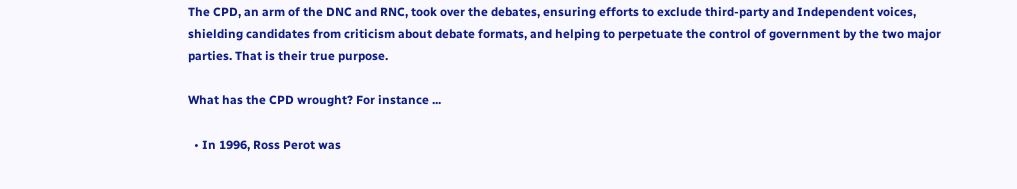The CPD, an arm of the DNC and RNC, took over the debates, ensuring efforts to exclude third-party and Independent voices, shielding candidates from criticism about debate formats, and helping to perpetuate the control of government by the two major parties. That is their true purpose.

What has the CPD wrought? For instance ...

  • In 1996, Ross Perot was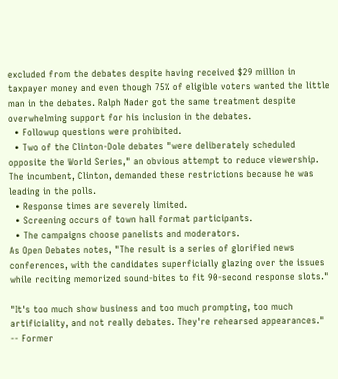excluded from the debates despite having received $29 million in taxpayer money and even though 75% of eligible voters wanted the little man in the debates. Ralph Nader got the same treatment despite overwhelming support for his inclusion in the debates.
  • Followup questions were prohibited.
  • Two of the Clinton-Dole debates "were deliberately scheduled opposite the World Series," an obvious attempt to reduce viewership. The incumbent, Clinton, demanded these restrictions because he was leading in the polls.
  • Response times are severely limited.
  • Screening occurs of town hall format participants.
  • The campaigns choose panelists and moderators.
As Open Debates notes, "The result is a series of glorified news conferences, with the candidates superficially glazing over the issues while reciting memorized sound-bites to fit 90-second response slots."

"It's too much show business and too much prompting, too much artificiality, and not really debates. They're rehearsed appearances."
-- Former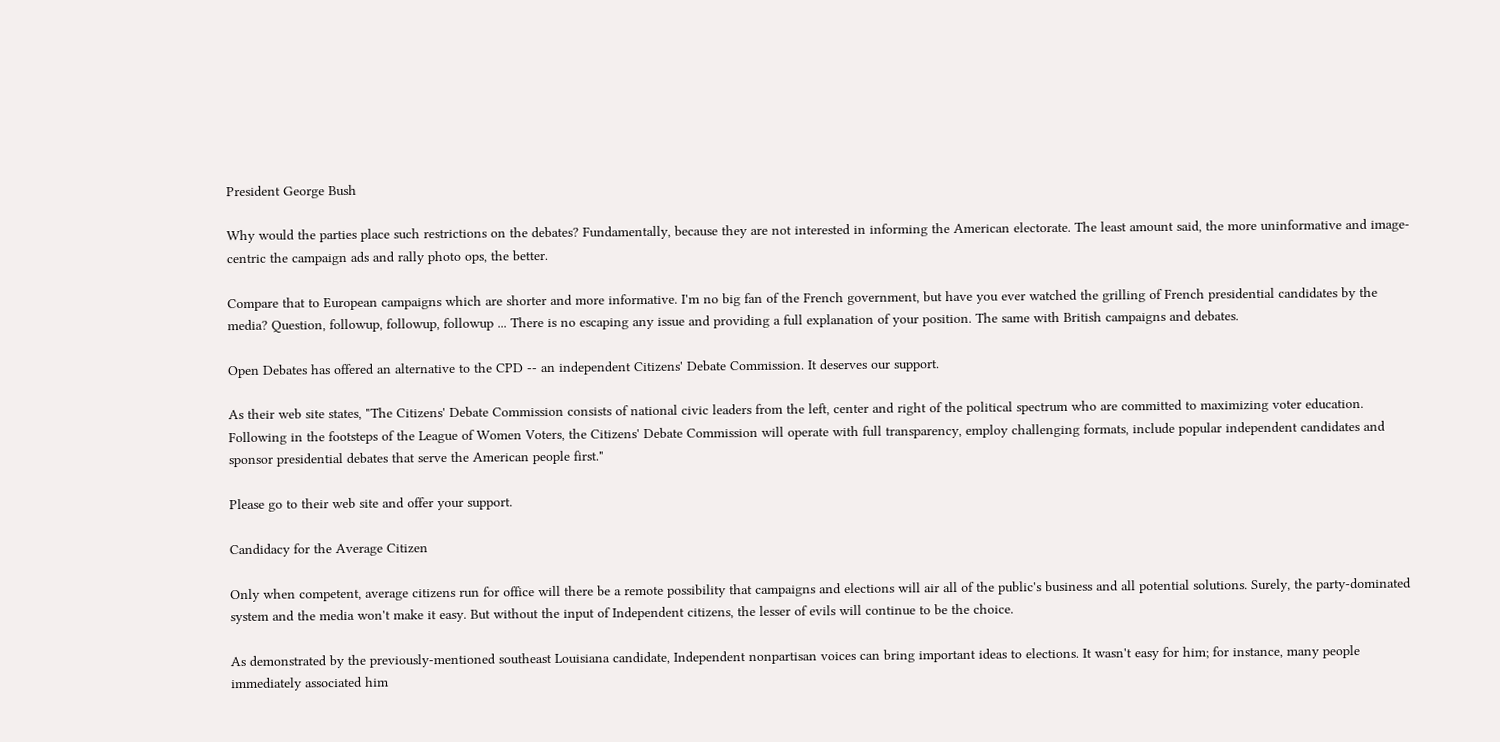President George Bush

Why would the parties place such restrictions on the debates? Fundamentally, because they are not interested in informing the American electorate. The least amount said, the more uninformative and image-centric the campaign ads and rally photo ops, the better.

Compare that to European campaigns which are shorter and more informative. I'm no big fan of the French government, but have you ever watched the grilling of French presidential candidates by the media? Question, followup, followup, followup ... There is no escaping any issue and providing a full explanation of your position. The same with British campaigns and debates.

Open Debates has offered an alternative to the CPD -- an independent Citizens' Debate Commission. It deserves our support.

As their web site states, "The Citizens' Debate Commission consists of national civic leaders from the left, center and right of the political spectrum who are committed to maximizing voter education. Following in the footsteps of the League of Women Voters, the Citizens' Debate Commission will operate with full transparency, employ challenging formats, include popular independent candidates and sponsor presidential debates that serve the American people first."

Please go to their web site and offer your support.

Candidacy for the Average Citizen

Only when competent, average citizens run for office will there be a remote possibility that campaigns and elections will air all of the public's business and all potential solutions. Surely, the party-dominated system and the media won't make it easy. But without the input of Independent citizens, the lesser of evils will continue to be the choice.

As demonstrated by the previously-mentioned southeast Louisiana candidate, Independent nonpartisan voices can bring important ideas to elections. It wasn't easy for him; for instance, many people immediately associated him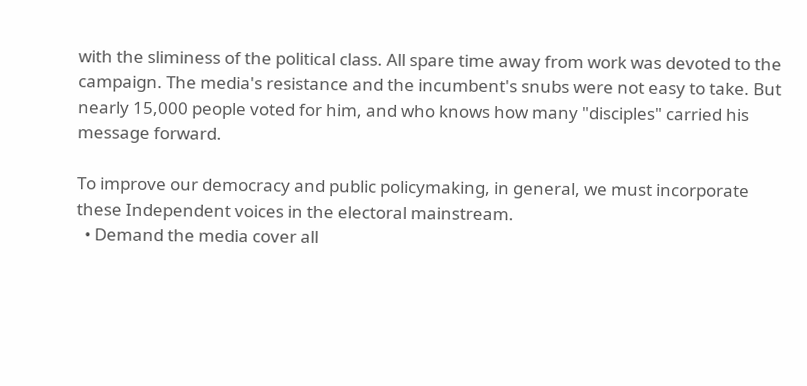with the sliminess of the political class. All spare time away from work was devoted to the campaign. The media's resistance and the incumbent's snubs were not easy to take. But nearly 15,000 people voted for him, and who knows how many "disciples" carried his message forward.

To improve our democracy and public policymaking, in general, we must incorporate these Independent voices in the electoral mainstream.
  • Demand the media cover all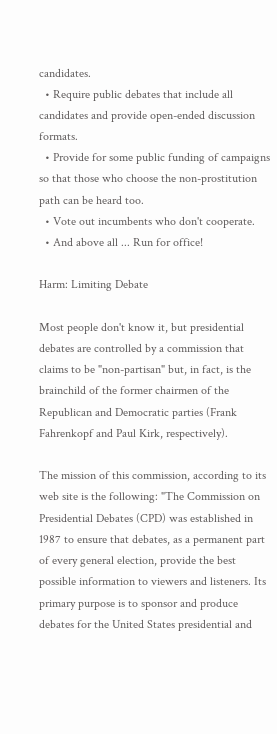candidates.
  • Require public debates that include all candidates and provide open-ended discussion formats.
  • Provide for some public funding of campaigns so that those who choose the non-prostitution path can be heard too.
  • Vote out incumbents who don't cooperate.
  • And above all ... Run for office!

Harm: Limiting Debate

Most people don't know it, but presidential debates are controlled by a commission that claims to be "non-partisan" but, in fact, is the brainchild of the former chairmen of the Republican and Democratic parties (Frank Fahrenkopf and Paul Kirk, respectively).

The mission of this commission, according to its web site is the following: "The Commission on Presidential Debates (CPD) was established in 1987 to ensure that debates, as a permanent part of every general election, provide the best possible information to viewers and listeners. Its primary purpose is to sponsor and produce debates for the United States presidential and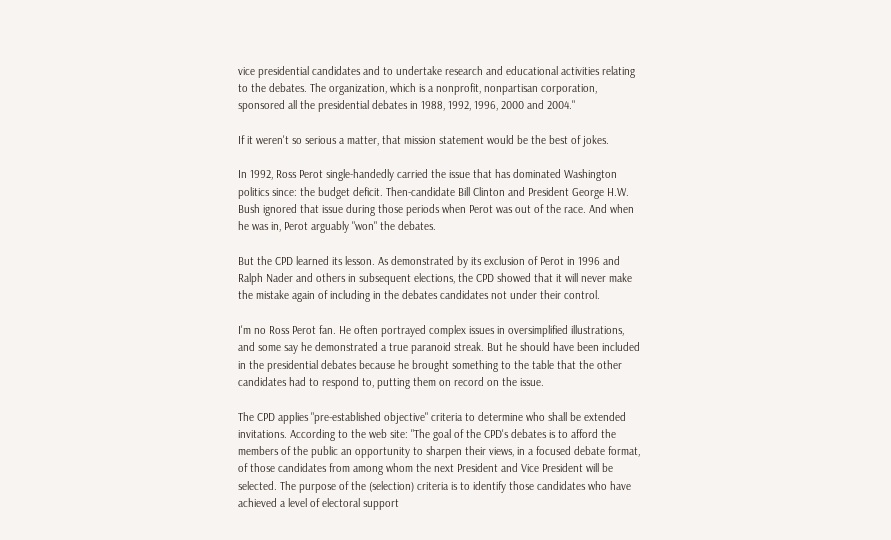vice presidential candidates and to undertake research and educational activities relating to the debates. The organization, which is a nonprofit, nonpartisan corporation, sponsored all the presidential debates in 1988, 1992, 1996, 2000 and 2004."

If it weren't so serious a matter, that mission statement would be the best of jokes.

In 1992, Ross Perot single-handedly carried the issue that has dominated Washington politics since: the budget deficit. Then-candidate Bill Clinton and President George H.W. Bush ignored that issue during those periods when Perot was out of the race. And when he was in, Perot arguably "won" the debates.

But the CPD learned its lesson. As demonstrated by its exclusion of Perot in 1996 and Ralph Nader and others in subsequent elections, the CPD showed that it will never make the mistake again of including in the debates candidates not under their control.

I'm no Ross Perot fan. He often portrayed complex issues in oversimplified illustrations, and some say he demonstrated a true paranoid streak. But he should have been included in the presidential debates because he brought something to the table that the other candidates had to respond to, putting them on record on the issue.

The CPD applies "pre-established objective" criteria to determine who shall be extended invitations. According to the web site: "The goal of the CPD's debates is to afford the members of the public an opportunity to sharpen their views, in a focused debate format, of those candidates from among whom the next President and Vice President will be selected. The purpose of the (selection) criteria is to identify those candidates who have achieved a level of electoral support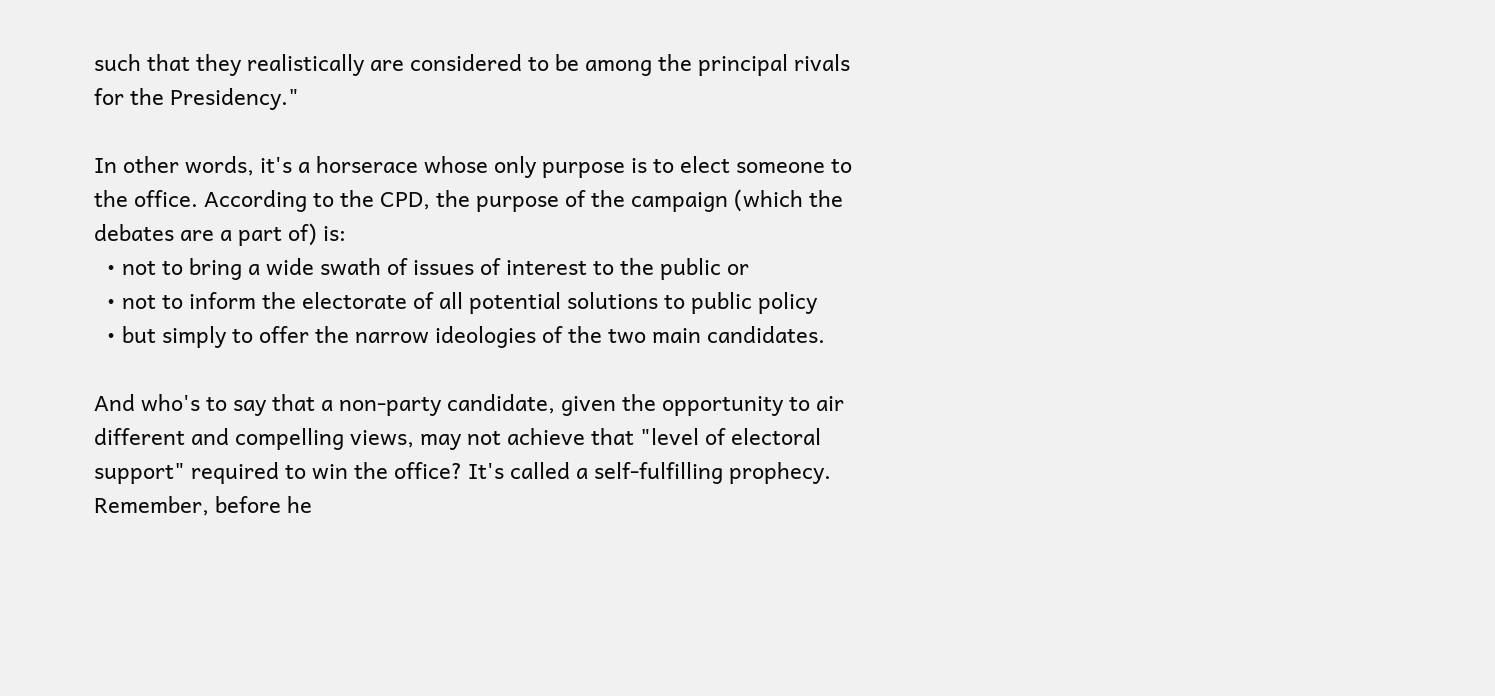such that they realistically are considered to be among the principal rivals for the Presidency."

In other words, it's a horserace whose only purpose is to elect someone to the office. According to the CPD, the purpose of the campaign (which the debates are a part of) is:
  • not to bring a wide swath of issues of interest to the public or
  • not to inform the electorate of all potential solutions to public policy
  • but simply to offer the narrow ideologies of the two main candidates.

And who's to say that a non-party candidate, given the opportunity to air different and compelling views, may not achieve that "level of electoral support" required to win the office? It's called a self-fulfilling prophecy. Remember, before he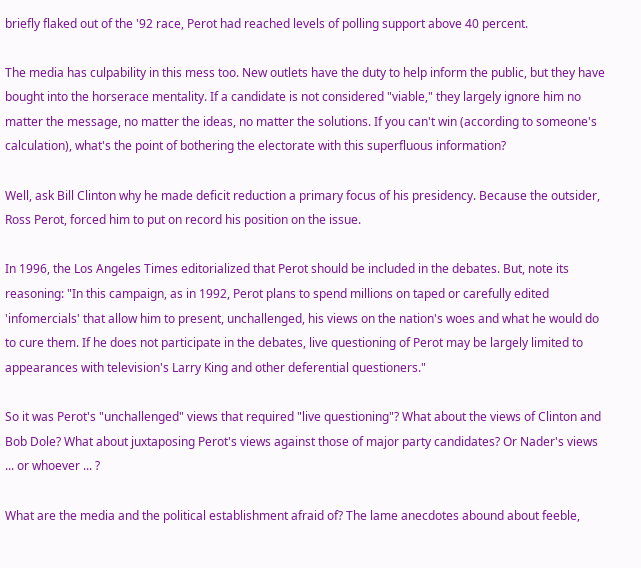briefly flaked out of the '92 race, Perot had reached levels of polling support above 40 percent.

The media has culpability in this mess too. New outlets have the duty to help inform the public, but they have bought into the horserace mentality. If a candidate is not considered "viable," they largely ignore him no matter the message, no matter the ideas, no matter the solutions. If you can't win (according to someone's calculation), what's the point of bothering the electorate with this superfluous information?

Well, ask Bill Clinton why he made deficit reduction a primary focus of his presidency. Because the outsider, Ross Perot, forced him to put on record his position on the issue.

In 1996, the Los Angeles Times editorialized that Perot should be included in the debates. But, note its reasoning: "In this campaign, as in 1992, Perot plans to spend millions on taped or carefully edited 'infomercials' that allow him to present, unchallenged, his views on the nation's woes and what he would do to cure them. If he does not participate in the debates, live questioning of Perot may be largely limited to appearances with television's Larry King and other deferential questioners."

So it was Perot's "unchallenged" views that required "live questioning"? What about the views of Clinton and Bob Dole? What about juxtaposing Perot's views against those of major party candidates? Or Nader's views ... or whoever ... ?

What are the media and the political establishment afraid of? The lame anecdotes abound about feeble,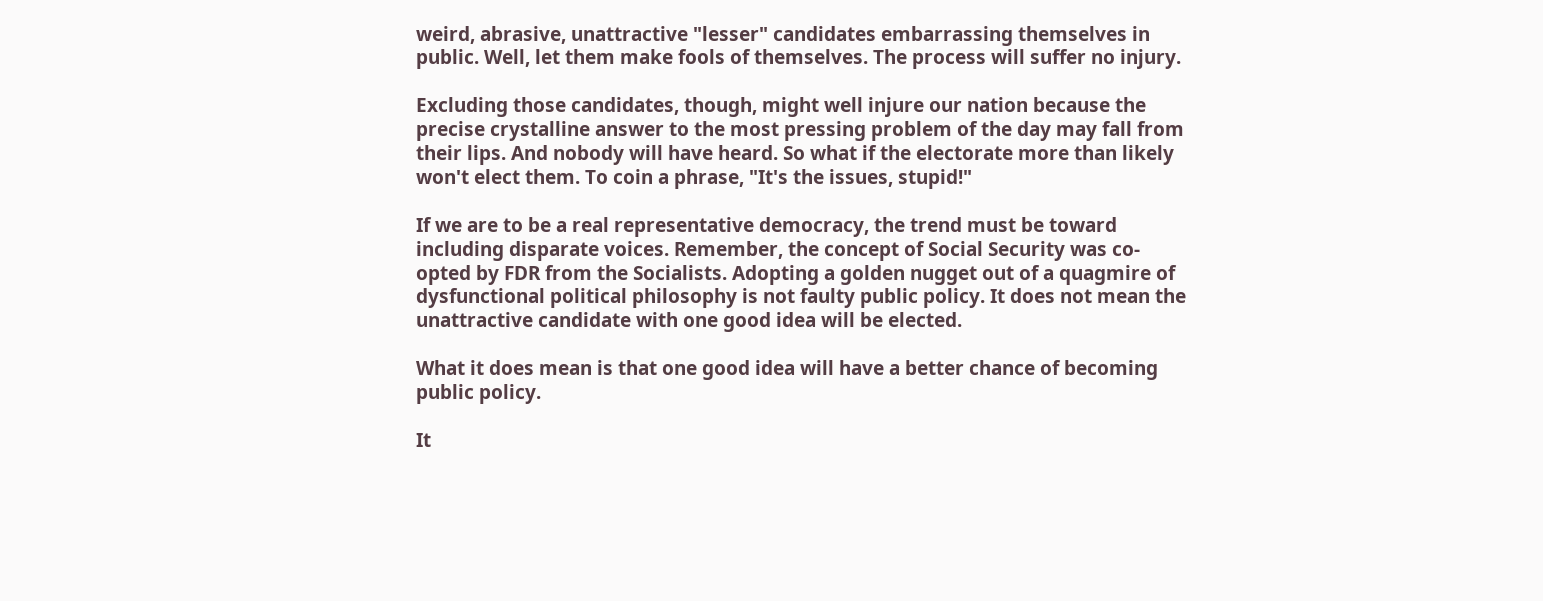weird, abrasive, unattractive "lesser" candidates embarrassing themselves in public. Well, let them make fools of themselves. The process will suffer no injury.

Excluding those candidates, though, might well injure our nation because the precise crystalline answer to the most pressing problem of the day may fall from their lips. And nobody will have heard. So what if the electorate more than likely won't elect them. To coin a phrase, "It's the issues, stupid!"

If we are to be a real representative democracy, the trend must be toward including disparate voices. Remember, the concept of Social Security was co-opted by FDR from the Socialists. Adopting a golden nugget out of a quagmire of dysfunctional political philosophy is not faulty public policy. It does not mean the unattractive candidate with one good idea will be elected.

What it does mean is that one good idea will have a better chance of becoming public policy.

It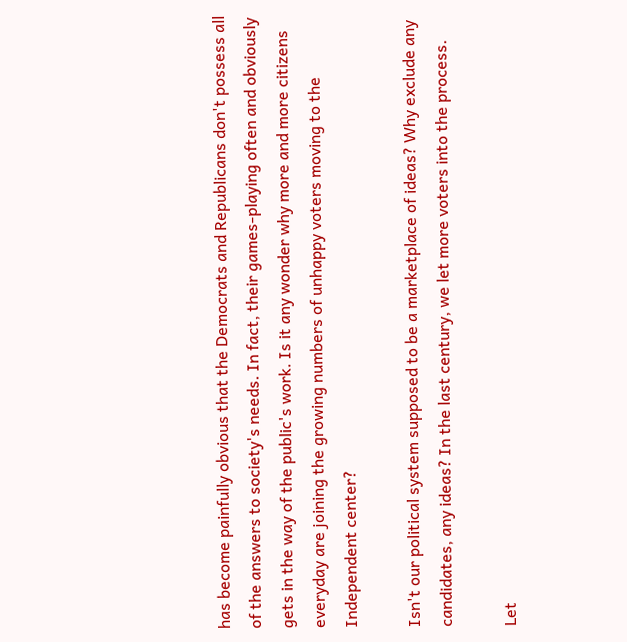has become painfully obvious that the Democrats and Republicans don't possess all of the answers to society's needs. In fact, their games-playing often and obviously gets in the way of the public's work. Is it any wonder why more and more citizens everyday are joining the growing numbers of unhappy voters moving to the Independent center?

Isn't our political system supposed to be a marketplace of ideas? Why exclude any candidates, any ideas? In the last century, we let more voters into the process.

Let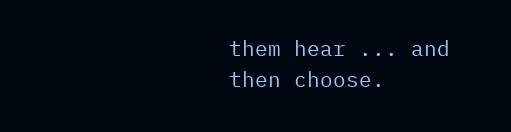them hear ... and then choose.